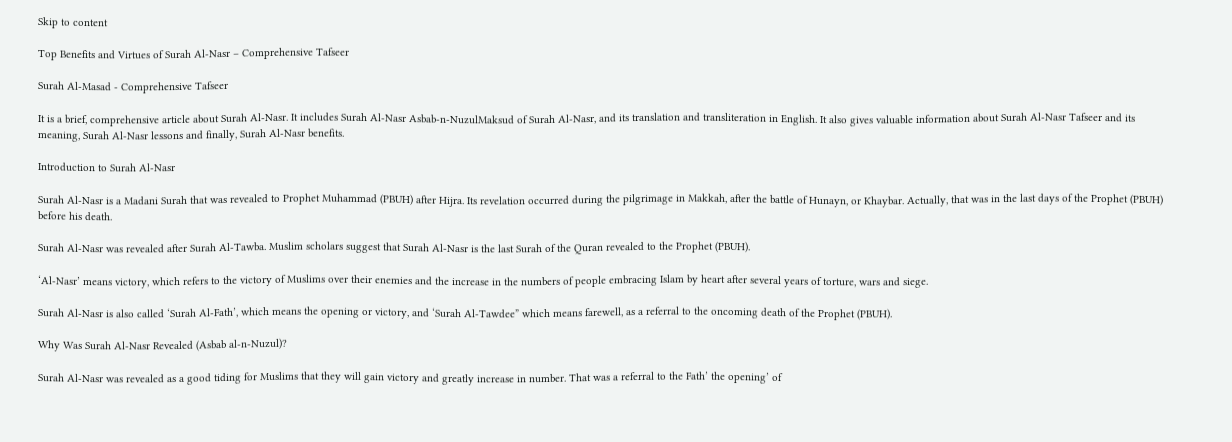Skip to content

Top Benefits and Virtues of Surah Al-Nasr – Comprehensive Tafseer

Surah Al-Masad - Comprehensive Tafseer

It is a brief, comprehensive article about Surah Al-Nasr. It includes Surah Al-Nasr Asbab-n-NuzulMaksud of Surah Al-Nasr, and its translation and transliteration in English. It also gives valuable information about Surah Al-Nasr Tafseer and its meaning, Surah Al-Nasr lessons and finally, Surah Al-Nasr benefits.

Introduction to Surah Al-Nasr

Surah Al-Nasr is a Madani Surah that was revealed to Prophet Muhammad (PBUH) after Hijra. Its revelation occurred during the pilgrimage in Makkah, after the battle of Hunayn, or Khaybar. Actually, that was in the last days of the Prophet (PBUH) before his death.

Surah Al-Nasr was revealed after Surah Al-Tawba. Muslim scholars suggest that Surah Al-Nasr is the last Surah of the Quran revealed to the Prophet (PBUH).

‘Al-Nasr’ means victory, which refers to the victory of Muslims over their enemies and the increase in the numbers of people embracing Islam by heart after several years of torture, wars and siege.

Surah Al-Nasr is also called ‘Surah Al-Fath’, which means the opening or victory, and ‘Surah Al-Tawdee” which means farewell, as a referral to the oncoming death of the Prophet (PBUH).

Why Was Surah Al-Nasr Revealed (Asbab al-n-Nuzul)?

Surah Al-Nasr was revealed as a good tiding for Muslims that they will gain victory and greatly increase in number. That was a referral to the Fath’ the opening’ of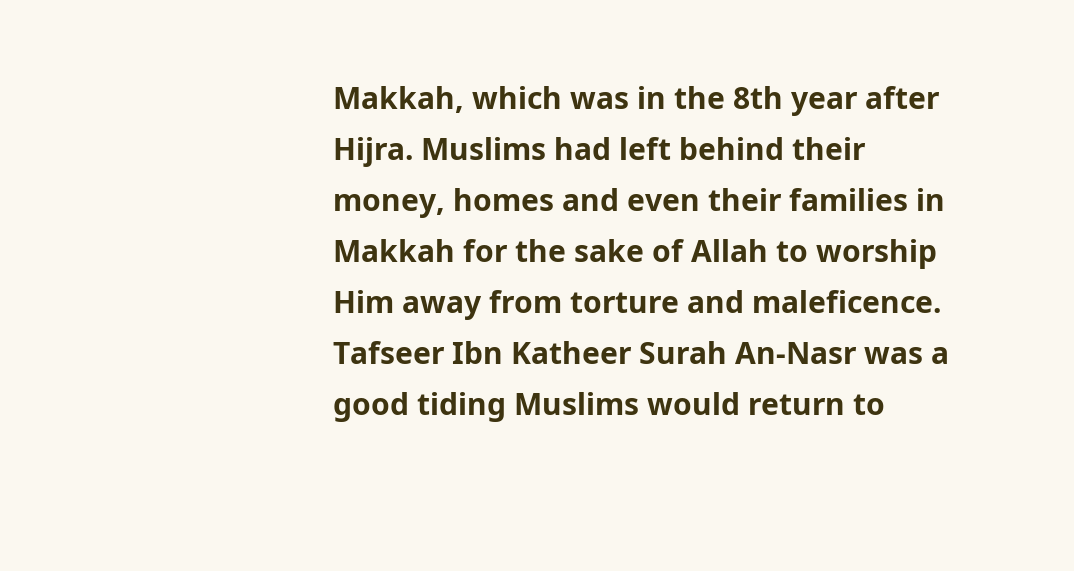Makkah, which was in the 8th year after Hijra. Muslims had left behind their money, homes and even their families in Makkah for the sake of Allah to worship Him away from torture and maleficence. Tafseer Ibn Katheer Surah An-Nasr was a good tiding Muslims would return to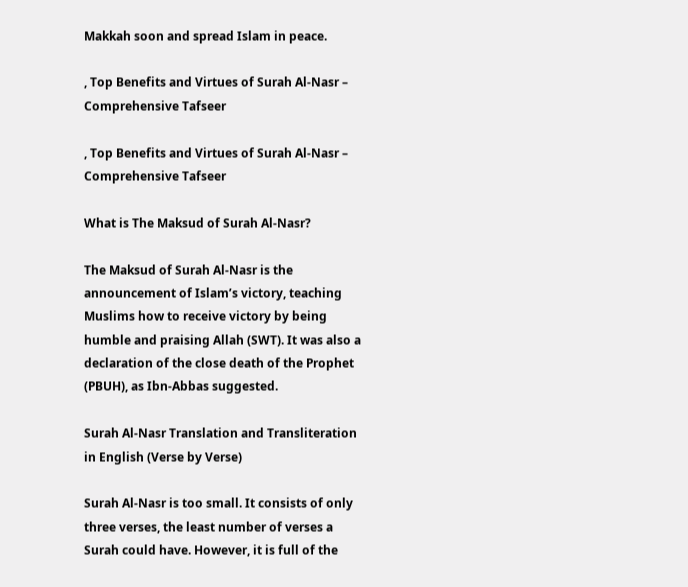Makkah soon and spread Islam in peace.

, Top Benefits and Virtues of Surah Al-Nasr – Comprehensive Tafseer

, Top Benefits and Virtues of Surah Al-Nasr – Comprehensive Tafseer

What is The Maksud of Surah Al-Nasr?

The Maksud of Surah Al-Nasr is the announcement of Islam’s victory, teaching Muslims how to receive victory by being humble and praising Allah (SWT). It was also a declaration of the close death of the Prophet (PBUH), as Ibn-Abbas suggested.

Surah Al-Nasr Translation and Transliteration in English (Verse by Verse)

Surah Al-Nasr is too small. It consists of only three verses, the least number of verses a Surah could have. However, it is full of the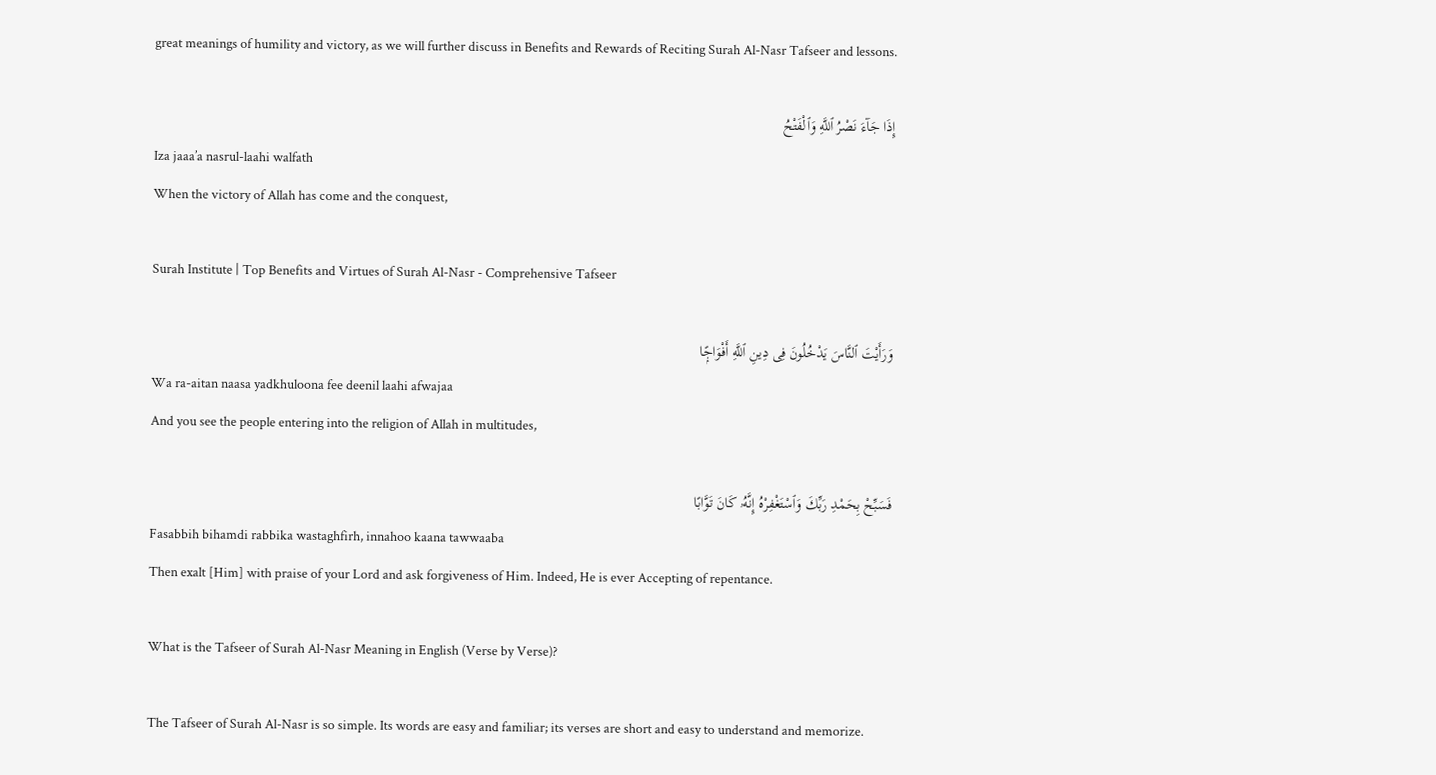great meanings of humility and victory, as we will further discuss in Benefits and Rewards of Reciting Surah Al-Nasr Tafseer and lessons.

إِذَا جَآءَ نَصْرُ ٱللَّهِ وَٱلْفَتْحُ
Iza jaaa’a nasrul-laahi walfath
When the victory of Allah has come and the conquest,

Surah Institute | Top Benefits and Virtues of Surah Al-Nasr - Comprehensive Tafseer

وَرَأَيْتَ ٱلنَّاسَ يَدْخُلُونَ فِى دِينِ ٱللَّهِ أَفْوَاجًۭا
Wa ra-aitan naasa yadkhuloona fee deenil laahi afwajaa
And you see the people entering into the religion of Allah in multitudes,

فَسَبِّحْ بِحَمْدِ رَبِّكَ وَٱسْتَغْفِرْهُ إِنَّهُۥ كَانَ تَوَّابًا
Fasabbih bihamdi rabbika wastaghfirh, innahoo kaana tawwaaba
Then exalt [Him] with praise of your Lord and ask forgiveness of Him. Indeed, He is ever Accepting of repentance.

What is the Tafseer of Surah Al-Nasr Meaning in English (Verse by Verse)?

The Tafseer of Surah Al-Nasr is so simple. Its words are easy and familiar; its verses are short and easy to understand and memorize.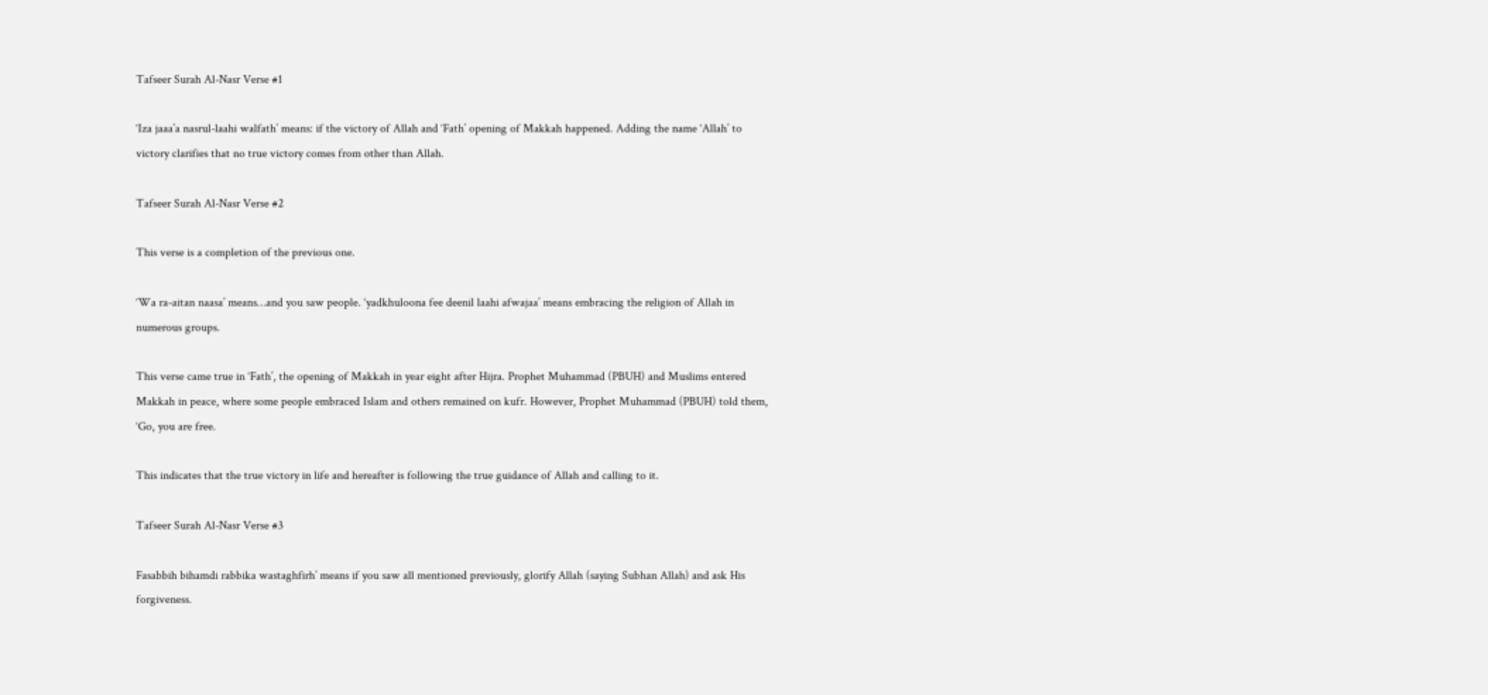Tafseer Surah Al-Nasr Verse #1

‘Iza jaaa’a nasrul-laahi walfath’ means: if the victory of Allah and ‘Fath’ opening of Makkah happened. Adding the name ‘Allah’ to victory clarifies that no true victory comes from other than Allah.

Tafseer Surah Al-Nasr Verse #2

This verse is a completion of the previous one.

‘Wa ra-aitan naasa’ means…and you saw people. ‘yadkhuloona fee deenil laahi afwajaa’ means embracing the religion of Allah in numerous groups.

This verse came true in ‘Fath’, the opening of Makkah in year eight after Hijra. Prophet Muhammad (PBUH) and Muslims entered Makkah in peace, where some people embraced Islam and others remained on kufr. However, Prophet Muhammad (PBUH) told them, ‘Go, you are free.

This indicates that the true victory in life and hereafter is following the true guidance of Allah and calling to it.

Tafseer Surah Al-Nasr Verse #3

Fasabbih bihamdi rabbika wastaghfirh’ means if you saw all mentioned previously, glorify Allah (saying Subhan Allah) and ask His forgiveness.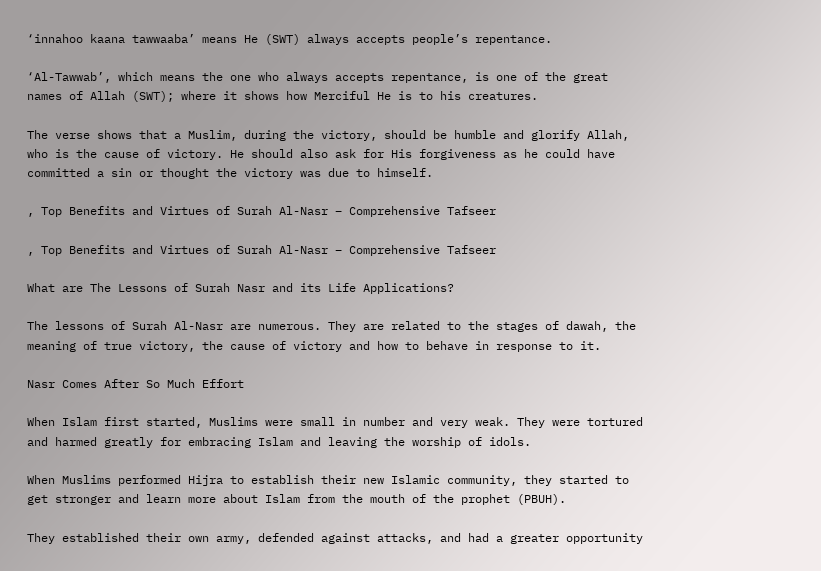‘innahoo kaana tawwaaba’ means He (SWT) always accepts people’s repentance.

‘Al-Tawwab’, which means the one who always accepts repentance, is one of the great names of Allah (SWT); where it shows how Merciful He is to his creatures.

The verse shows that a Muslim, during the victory, should be humble and glorify Allah, who is the cause of victory. He should also ask for His forgiveness as he could have committed a sin or thought the victory was due to himself.

, Top Benefits and Virtues of Surah Al-Nasr – Comprehensive Tafseer

, Top Benefits and Virtues of Surah Al-Nasr – Comprehensive Tafseer

What are The Lessons of Surah Nasr and its Life Applications?

The lessons of Surah Al-Nasr are numerous. They are related to the stages of dawah, the meaning of true victory, the cause of victory and how to behave in response to it.

Nasr Comes After So Much Effort

When Islam first started, Muslims were small in number and very weak. They were tortured and harmed greatly for embracing Islam and leaving the worship of idols.

When Muslims performed Hijra to establish their new Islamic community, they started to get stronger and learn more about Islam from the mouth of the prophet (PBUH).

They established their own army, defended against attacks, and had a greater opportunity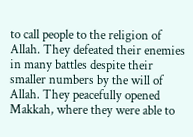to call people to the religion of Allah. They defeated their enemies in many battles despite their smaller numbers by the will of Allah. They peacefully opened Makkah, where they were able to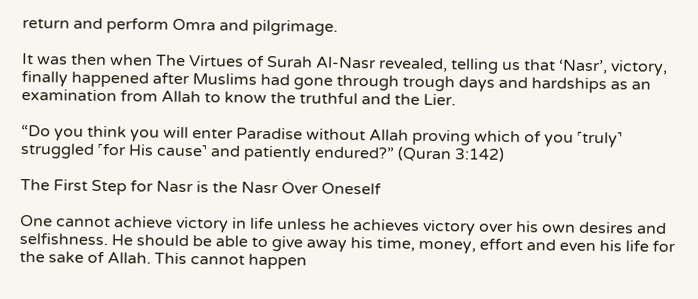return and perform Omra and pilgrimage.

It was then when The Virtues of Surah Al-Nasr revealed, telling us that ‘Nasr’, victory, finally happened after Muslims had gone through trough days and hardships as an examination from Allah to know the truthful and the Lier.

“Do you think you will enter Paradise without Allah proving which of you ˹truly˺ struggled ˹for His cause˺ and patiently endured?” (Quran 3:142)

The First Step for Nasr is the Nasr Over Oneself

One cannot achieve victory in life unless he achieves victory over his own desires and selfishness. He should be able to give away his time, money, effort and even his life for the sake of Allah. This cannot happen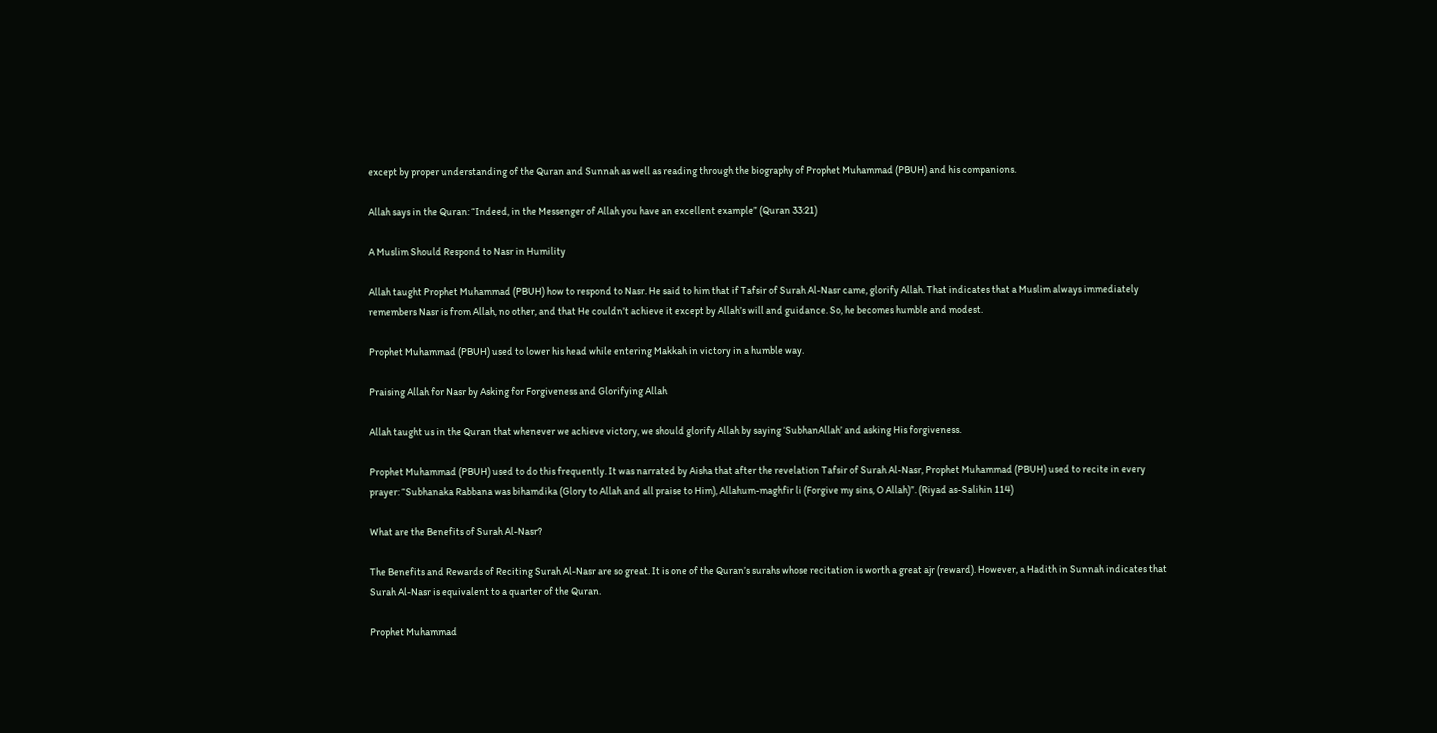except by proper understanding of the Quran and Sunnah as well as reading through the biography of Prophet Muhammad (PBUH) and his companions.

Allah says in the Quran: “Indeed, in the Messenger of Allah you have an excellent example” (Quran 33:21)

A Muslim Should Respond to Nasr in Humility

Allah taught Prophet Muhammad (PBUH) how to respond to Nasr. He said to him that if Tafsir of Surah Al-Nasr came, glorify Allah. That indicates that a Muslim always immediately remembers Nasr is from Allah, no other, and that He couldn’t achieve it except by Allah’s will and guidance. So, he becomes humble and modest.

Prophet Muhammad (PBUH) used to lower his head while entering Makkah in victory in a humble way.

Praising Allah for Nasr by Asking for Forgiveness and Glorifying Allah

Allah taught us in the Quran that whenever we achieve victory, we should glorify Allah by saying ‘SubhanAllah’ and asking His forgiveness.

Prophet Muhammad (PBUH) used to do this frequently. It was narrated by Aisha that after the revelation Tafsir of Surah Al-Nasr, Prophet Muhammad (PBUH) used to recite in every prayer: “Subhanaka Rabbana was bihamdika (Glory to Allah and all praise to Him), Allahum-maghfir li (Forgive my sins, O Allah)”. (Riyad as-Salihin 114)

What are the Benefits of Surah Al-Nasr?

The Benefits and Rewards of Reciting Surah Al-Nasr are so great. It is one of the Quran’s surahs whose recitation is worth a great ajr (reward). However, a Hadith in Sunnah indicates that Surah Al-Nasr is equivalent to a quarter of the Quran.

Prophet Muhammad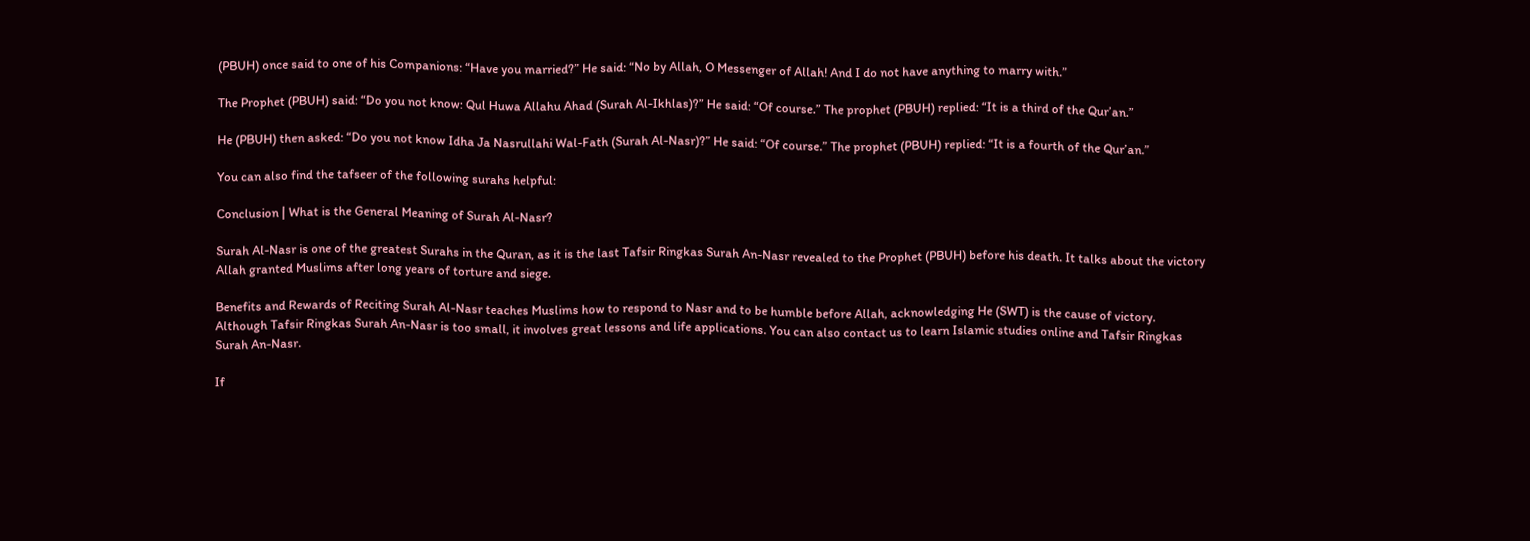(PBUH) once said to one of his Companions: “Have you married?” He said: “No by Allah, O Messenger of Allah! And I do not have anything to marry with.”

The Prophet (PBUH) said: “Do you not know: Qul Huwa Allahu Ahad (Surah Al-Ikhlas)?” He said: “Of course.” The prophet (PBUH) replied: “It is a third of the Qur’an.”

He (PBUH) then asked: “Do you not know Idha Ja Nasrullahi Wal-Fath (Surah Al-Nasr)?” He said: “Of course.” The prophet (PBUH) replied: “It is a fourth of the Qur’an.”

You can also find the tafseer of the following surahs helpful:

Conclusion | What is the General Meaning of Surah Al-Nasr?

Surah Al-Nasr is one of the greatest Surahs in the Quran, as it is the last Tafsir Ringkas Surah An-Nasr revealed to the Prophet (PBUH) before his death. It talks about the victory Allah granted Muslims after long years of torture and siege.

Benefits and Rewards of Reciting Surah Al-Nasr teaches Muslims how to respond to Nasr and to be humble before Allah, acknowledging He (SWT) is the cause of victory. Although Tafsir Ringkas Surah An-Nasr is too small, it involves great lessons and life applications. You can also contact us to learn Islamic studies online and Tafsir Ringkas Surah An-Nasr.

If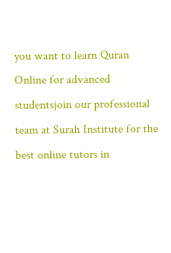you want to learn Quran Online for advanced studentsjoin our professional team at Surah Institute for the best online tutors in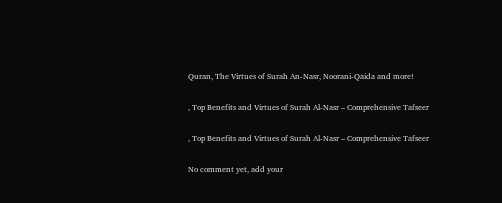Quran, The Virtues of Surah An-Nasr, Noorani-Qaida and more!

, Top Benefits and Virtues of Surah Al-Nasr – Comprehensive Tafseer

, Top Benefits and Virtues of Surah Al-Nasr – Comprehensive Tafseer

No comment yet, add your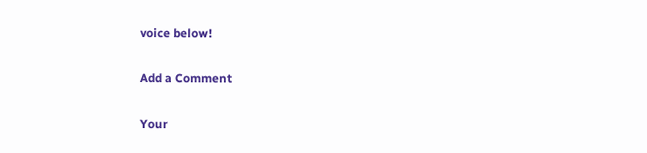voice below!

Add a Comment

Your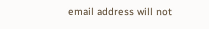email address will not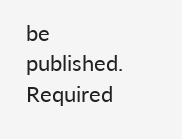be published. Required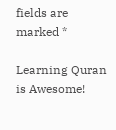fields are marked *

Learning Quran is Awesome!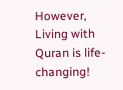However, Living with Quran is life-changing!